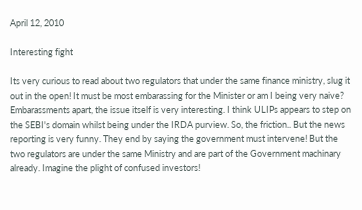April 12, 2010

Interesting fight

Its very curious to read about two regulators that under the same finance ministry, slug it out in the open! It must be most embarassing for the Minister or am I being very naive? Embarassments apart, the issue itself is very interesting. I think ULIPs appears to step on the SEBI's domain whilst being under the IRDA purview. So, the friction.. But the news reporting is very funny. They end by saying the government must intervene! But the two regulators are under the same Ministry and are part of the Government machinary already. Imagine the plight of confused investors!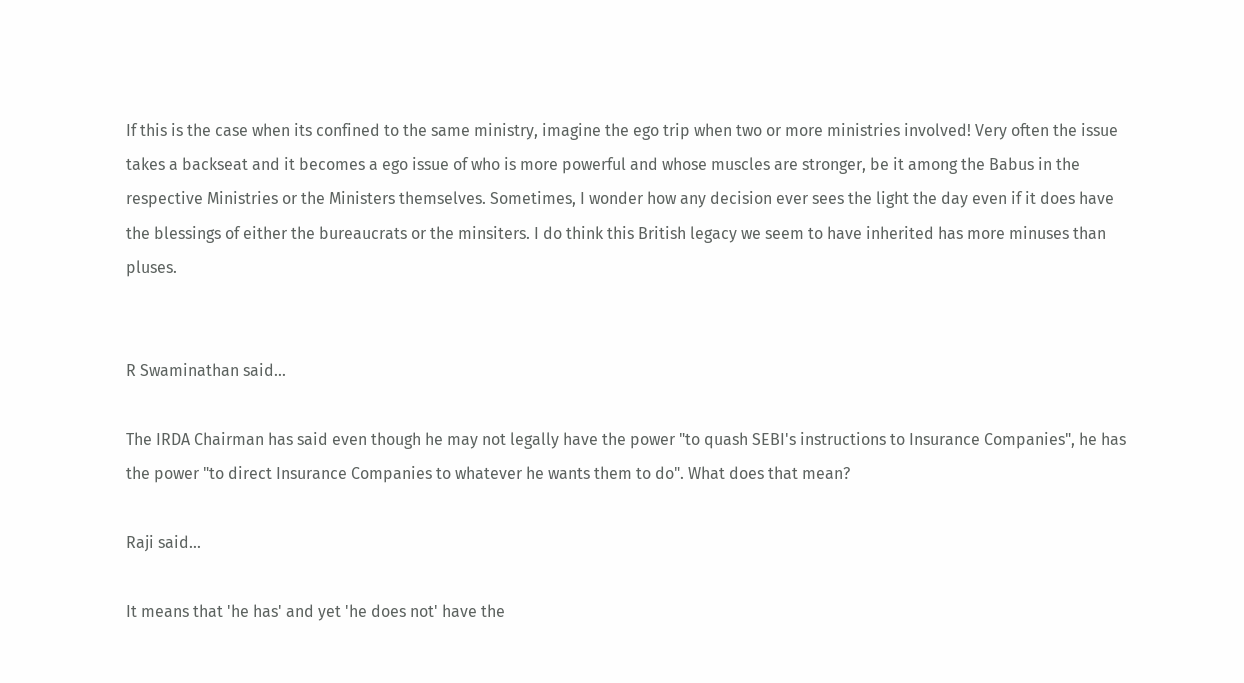If this is the case when its confined to the same ministry, imagine the ego trip when two or more ministries involved! Very often the issue takes a backseat and it becomes a ego issue of who is more powerful and whose muscles are stronger, be it among the Babus in the respective Ministries or the Ministers themselves. Sometimes, I wonder how any decision ever sees the light the day even if it does have the blessings of either the bureaucrats or the minsiters. I do think this British legacy we seem to have inherited has more minuses than pluses.


R Swaminathan said...

The IRDA Chairman has said even though he may not legally have the power "to quash SEBI's instructions to Insurance Companies", he has the power "to direct Insurance Companies to whatever he wants them to do". What does that mean?

Raji said...

It means that 'he has' and yet 'he does not' have the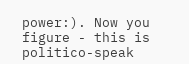power:). Now you figure - this is politico-speak